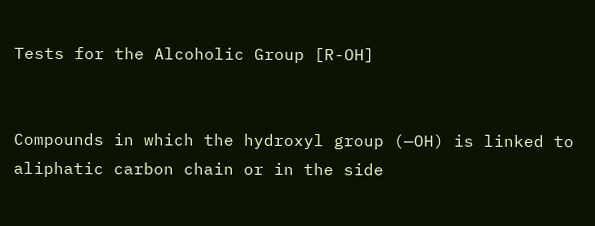Tests for the Alcoholic Group [R-OH]


Compounds in which the hydroxyl group (—OH) is linked to aliphatic carbon chain or in the side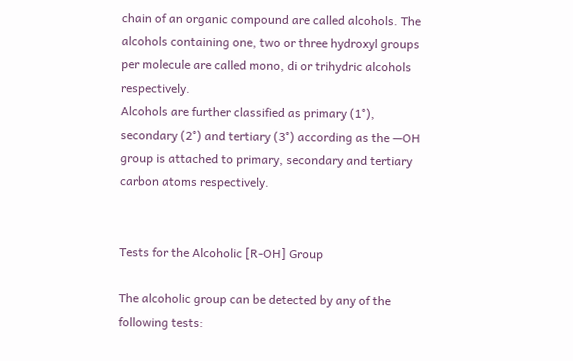chain of an organic compound are called alcohols. The alcohols containing one, two or three hydroxyl groups per molecule are called mono, di or trihydric alcohols respectively.
Alcohols are further classified as primary (1°), secondary (2°) and tertiary (3°) according as the —OH group is attached to primary, secondary and tertiary carbon atoms respectively.


Tests for the Alcoholic [R-OH] Group

The alcoholic group can be detected by any of the following tests: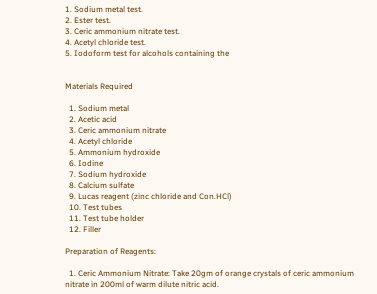1. Sodium metal test.
2. Ester test.
3. Ceric ammonium nitrate test.
4. Acetyl chloride test.
5. Iodoform test for alcohols containing the


Materials Required

  1. Sodium metal
  2. Acetic acid
  3. Ceric ammonium nitrate
  4. Acetyl chloride
  5. Ammonium hydroxide
  6. Iodine
  7. Sodium hydroxide
  8. Calcium sulfate
  9. Lucas reagent (zinc chloride and Con.HCl)
  10. Test tubes
  11. Test tube holder
  12. Filler

Preparation of Reagents:

  1. Ceric Ammonium Nitrate: Take 20gm of orange crystals of ceric ammonium nitrate in 200ml of warm dilute nitric acid.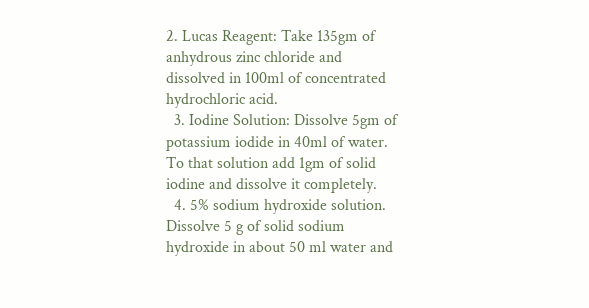2. Lucas Reagent: Take 135gm of anhydrous zinc chloride and dissolved in 100ml of concentrated hydrochloric acid.
  3. Iodine Solution: Dissolve 5gm of potassium iodide in 40ml of water. To that solution add 1gm of solid iodine and dissolve it completely.
  4. 5% sodium hydroxide solution. Dissolve 5 g of solid sodium hydroxide in about 50 ml water and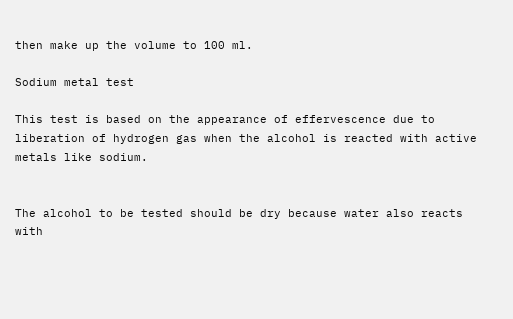then make up the volume to 100 ml.

Sodium metal test

This test is based on the appearance of effervescence due to liberation of hydrogen gas when the alcohol is reacted with active metals like sodium.


The alcohol to be tested should be dry because water also reacts with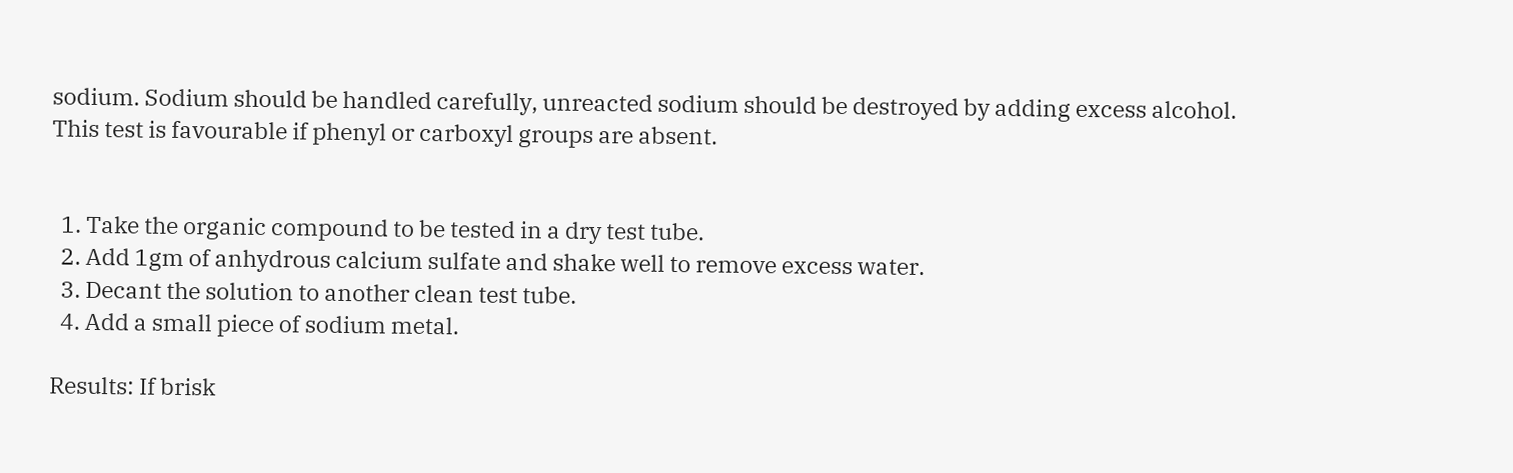sodium. Sodium should be handled carefully, unreacted sodium should be destroyed by adding excess alcohol. This test is favourable if phenyl or carboxyl groups are absent.


  1. Take the organic compound to be tested in a dry test tube.
  2. Add 1gm of anhydrous calcium sulfate and shake well to remove excess water.
  3. Decant the solution to another clean test tube.
  4. Add a small piece of sodium metal.

Results: If brisk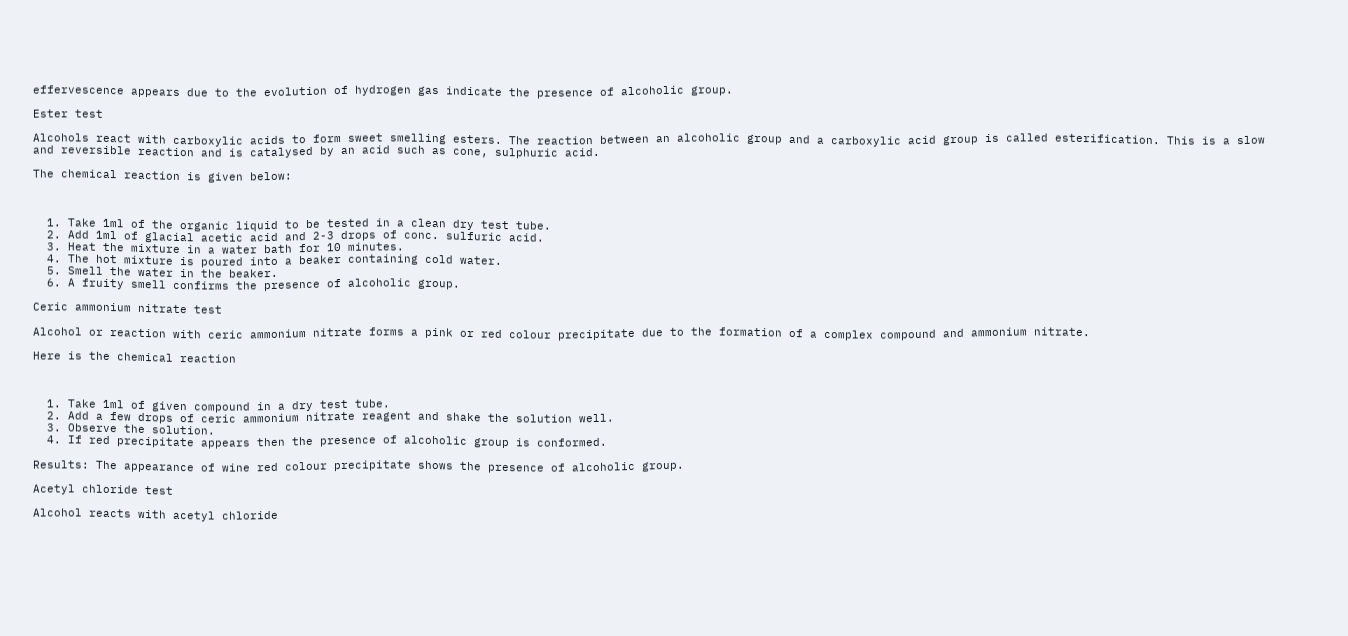effervescence appears due to the evolution of hydrogen gas indicate the presence of alcoholic group.

Ester test

Alcohols react with carboxylic acids to form sweet smelling esters. The reaction between an alcoholic group and a carboxylic acid group is called esterification. This is a slow and reversible reaction and is catalysed by an acid such as cone, sulphuric acid.

The chemical reaction is given below:



  1. Take 1ml of the organic liquid to be tested in a clean dry test tube.
  2. Add 1ml of glacial acetic acid and 2-3 drops of conc. sulfuric acid.
  3. Heat the mixture in a water bath for 10 minutes.
  4. The hot mixture is poured into a beaker containing cold water.
  5. Smell the water in the beaker.
  6. A fruity smell confirms the presence of alcoholic group.

Ceric ammonium nitrate test

Alcohol or reaction with ceric ammonium nitrate forms a pink or red colour precipitate due to the formation of a complex compound and ammonium nitrate.

Here is the chemical reaction



  1. Take 1ml of given compound in a dry test tube.
  2. Add a few drops of ceric ammonium nitrate reagent and shake the solution well.
  3. Observe the solution.
  4. If red precipitate appears then the presence of alcoholic group is conformed.

Results: The appearance of wine red colour precipitate shows the presence of alcoholic group.

Acetyl chloride test

Alcohol reacts with acetyl chloride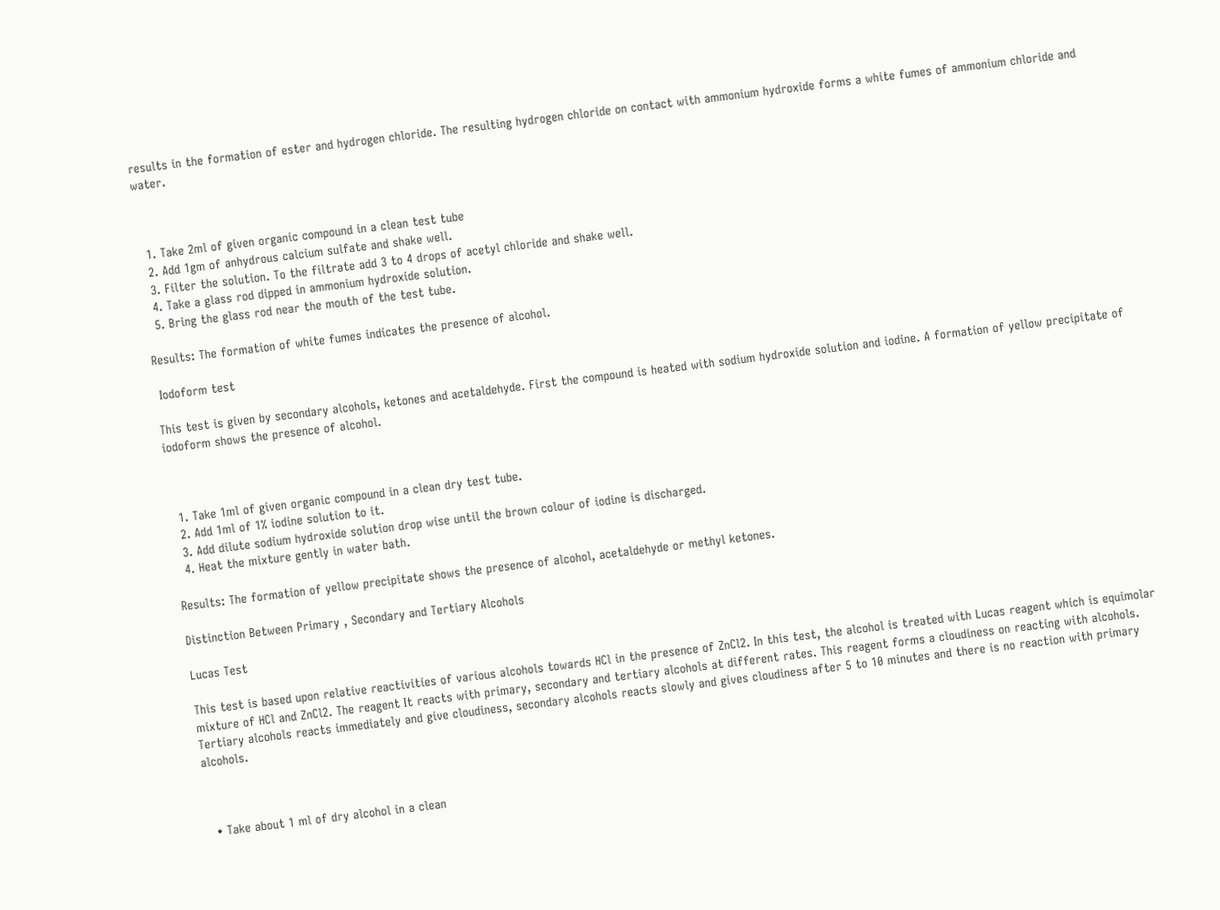results in the formation of ester and hydrogen chloride. The resulting hydrogen chloride on contact with ammonium hydroxide forms a white fumes of ammonium chloride and water.



  1. Take 2ml of given organic compound in a clean test tube
  2. Add 1gm of anhydrous calcium sulfate and shake well.
  3. Filter the solution. To the filtrate add 3 to 4 drops of acetyl chloride and shake well.
  4. Take a glass rod dipped in ammonium hydroxide solution.
  5. Bring the glass rod near the mouth of the test tube.

Results: The formation of white fumes indicates the presence of alcohol.

 Iodoform test

This test is given by secondary alcohols, ketones and acetaldehyde. First the compound is heated with sodium hydroxide solution and iodine. A formation of yellow precipitate of iodoform shows the presence of alcohol.



  1. Take 1ml of given organic compound in a clean dry test tube.
  2. Add 1ml of 1% iodine solution to it.
  3. Add dilute sodium hydroxide solution drop wise until the brown colour of iodine is discharged.
  4. Heat the mixture gently in water bath.

Results: The formation of yellow precipitate shows the presence of alcohol, acetaldehyde or methyl ketones.

Distinction Between Primary , Secondary and Tertiary Alcohols

Lucas Test

This test is based upon relative reactivities of various alcohols towards HCl in the presence of ZnCl2. In this test, the alcohol is treated with Lucas reagent which is equimolar mixture of HCl and ZnCl2. The reagent It reacts with primary, secondary and tertiary alcohols at different rates. This reagent forms a cloudiness on reacting with alcohols. Tertiary alcohols reacts immediately and give cloudiness, secondary alcohols reacts slowly and gives cloudiness after 5 to 10 minutes and there is no reaction with primary alcohols.



  • Take about 1 ml of dry alcohol in a clean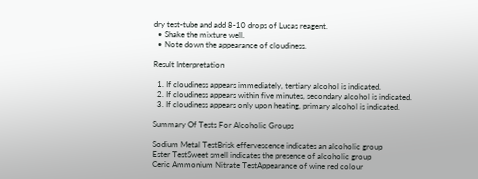dry test-tube and add 8-10 drops of Lucas reagent.
  • Shake the mixture well.
  • Note down the appearance of cloudiness.

Result Interpretation

  1. If cloudiness appears immediately, tertiary alcohol is indicated.
  2. If cloudiness appears within five minutes, secondary alcohol is indicated.
  3. If cloudiness appears only upon heating, primary alcohol is indicated.

Summary Of Tests For Alcoholic Groups

Sodium Metal TestBrisk effervescence indicates an alcoholic group
Ester TestSweet smell indicates the presence of alcoholic group
Ceric Ammonium Nitrate TestAppearance of wine red colour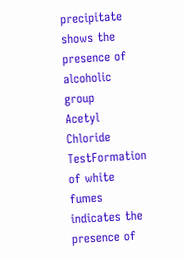precipitate shows the presence of alcoholic group
Acetyl Chloride TestFormation of white fumes indicates the presence of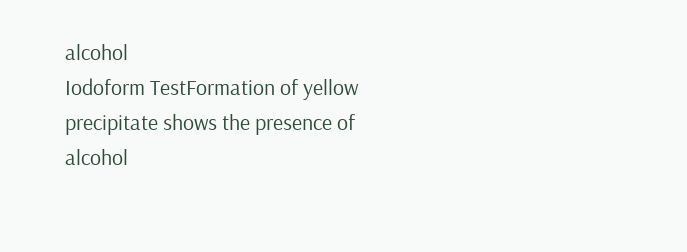alcohol
Iodoform TestFormation of yellow precipitate shows the presence of alcohol